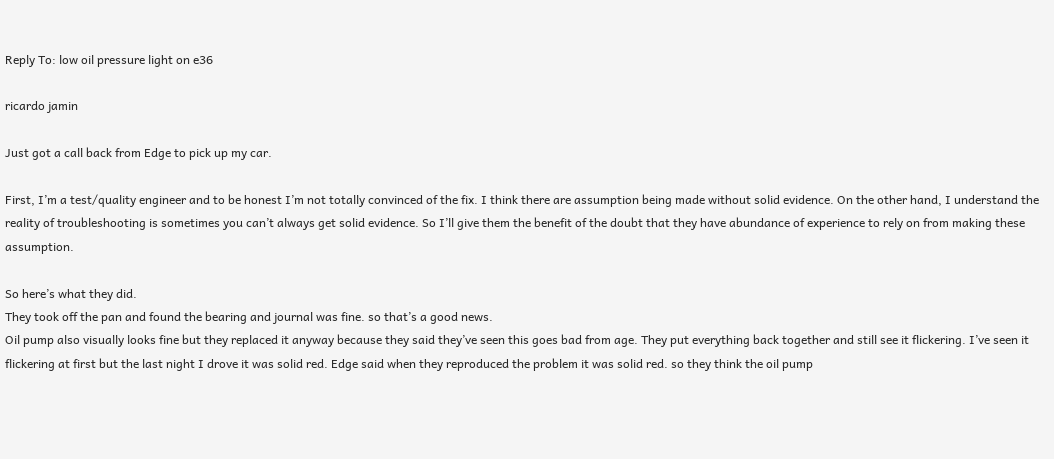Reply To: low oil pressure light on e36

ricardo jamin

Just got a call back from Edge to pick up my car.

First, I’m a test/quality engineer and to be honest I’m not totally convinced of the fix. I think there are assumption being made without solid evidence. On the other hand, I understand the reality of troubleshooting is sometimes you can’t always get solid evidence. So I’ll give them the benefit of the doubt that they have abundance of experience to rely on from making these assumption.

So here’s what they did.
They took off the pan and found the bearing and journal was fine. so that’s a good news.
Oil pump also visually looks fine but they replaced it anyway because they said they’ve seen this goes bad from age. They put everything back together and still see it flickering. I’ve seen it flickering at first but the last night I drove it was solid red. Edge said when they reproduced the problem it was solid red. so they think the oil pump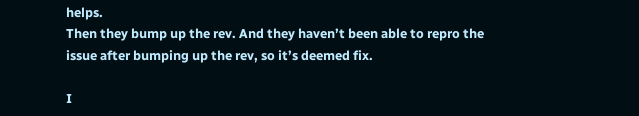helps.
Then they bump up the rev. And they haven’t been able to repro the issue after bumping up the rev, so it’s deemed fix.

I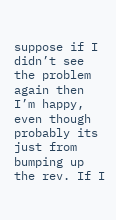suppose if I didn’t see the problem again then I’m happy, even though probably its just from bumping up the rev. If I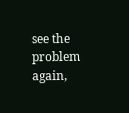see the problem again,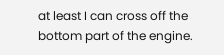at least I can cross off the bottom part of the engine.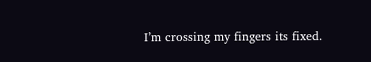I’m crossing my fingers its fixed.